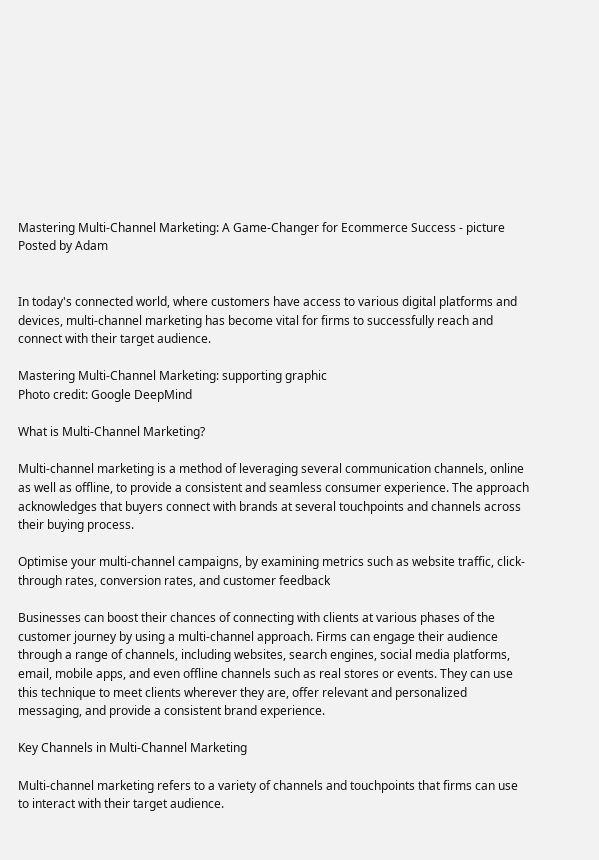Mastering Multi-Channel Marketing: A Game-Changer for Ecommerce Success - picture
Posted by Adam


In today's connected world, where customers have access to various digital platforms and devices, multi-channel marketing has become vital for firms to successfully reach and connect with their target audience.

Mastering Multi-Channel Marketing: supporting graphic
Photo credit: Google DeepMind

What is Multi-Channel Marketing?

Multi-channel marketing is a method of leveraging several communication channels, online as well as offline, to provide a consistent and seamless consumer experience. The approach acknowledges that buyers connect with brands at several touchpoints and channels across their buying process.

Optimise your multi-channel campaigns, by examining metrics such as website traffic, click-through rates, conversion rates, and customer feedback

Businesses can boost their chances of connecting with clients at various phases of the customer journey by using a multi-channel approach. Firms can engage their audience through a range of channels, including websites, search engines, social media platforms, email, mobile apps, and even offline channels such as real stores or events. They can use this technique to meet clients wherever they are, offer relevant and personalized messaging, and provide a consistent brand experience.

Key Channels in Multi-Channel Marketing

Multi-channel marketing refers to a variety of channels and touchpoints that firms can use to interact with their target audience.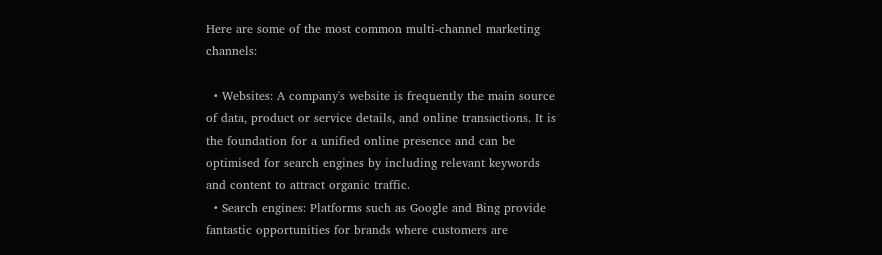Here are some of the most common multi-channel marketing channels:

  • Websites: A company's website is frequently the main source of data, product or service details, and online transactions. It is the foundation for a unified online presence and can be optimised for search engines by including relevant keywords and content to attract organic traffic.
  • Search engines: Platforms such as Google and Bing provide fantastic opportunities for brands where customers are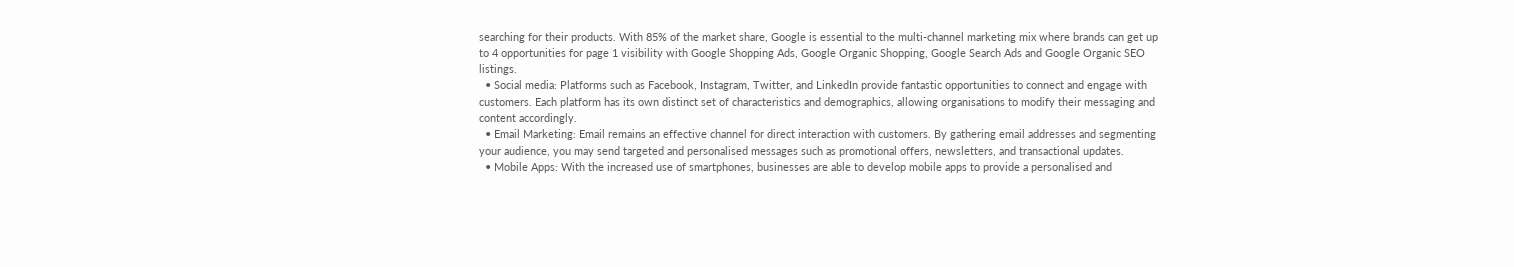searching for their products. With 85% of the market share, Google is essential to the multi-channel marketing mix where brands can get up to 4 opportunities for page 1 visibility with Google Shopping Ads, Google Organic Shopping, Google Search Ads and Google Organic SEO listings.
  • Social media: Platforms such as Facebook, Instagram, Twitter, and LinkedIn provide fantastic opportunities to connect and engage with customers. Each platform has its own distinct set of characteristics and demographics, allowing organisations to modify their messaging and content accordingly.
  • Email Marketing: Email remains an effective channel for direct interaction with customers. By gathering email addresses and segmenting your audience, you may send targeted and personalised messages such as promotional offers, newsletters, and transactional updates.
  • Mobile Apps: With the increased use of smartphones, businesses are able to develop mobile apps to provide a personalised and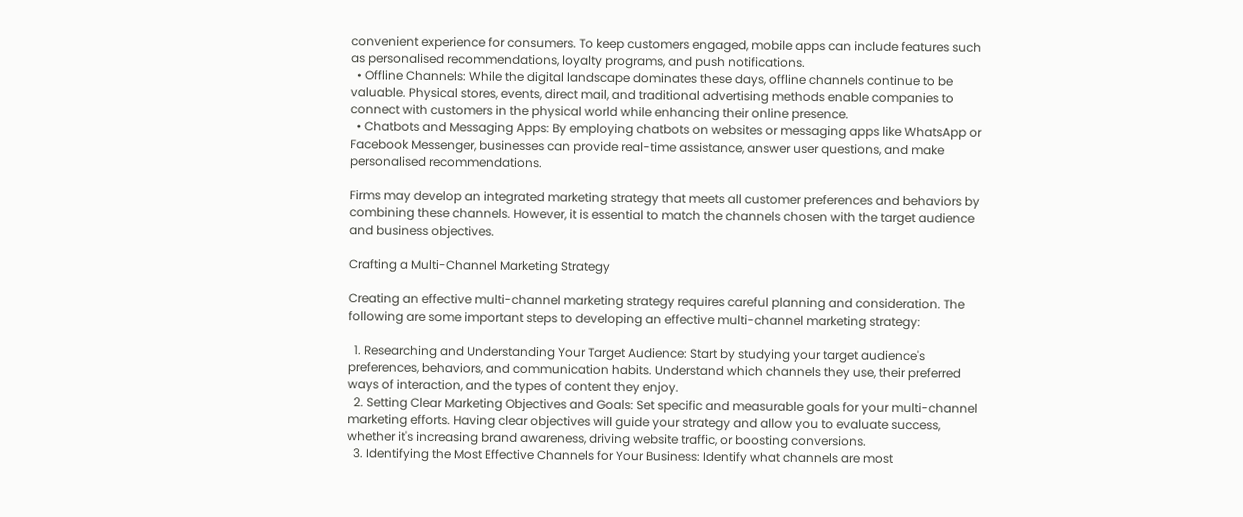convenient experience for consumers. To keep customers engaged, mobile apps can include features such as personalised recommendations, loyalty programs, and push notifications.
  • Offline Channels: While the digital landscape dominates these days, offline channels continue to be valuable. Physical stores, events, direct mail, and traditional advertising methods enable companies to connect with customers in the physical world while enhancing their online presence.
  • Chatbots and Messaging Apps: By employing chatbots on websites or messaging apps like WhatsApp or Facebook Messenger, businesses can provide real-time assistance, answer user questions, and make personalised recommendations.

Firms may develop an integrated marketing strategy that meets all customer preferences and behaviors by combining these channels. However, it is essential to match the channels chosen with the target audience and business objectives.

Crafting a Multi-Channel Marketing Strategy

Creating an effective multi-channel marketing strategy requires careful planning and consideration. The following are some important steps to developing an effective multi-channel marketing strategy:

  1. Researching and Understanding Your Target Audience: Start by studying your target audience's preferences, behaviors, and communication habits. Understand which channels they use, their preferred ways of interaction, and the types of content they enjoy.
  2. Setting Clear Marketing Objectives and Goals: Set specific and measurable goals for your multi-channel marketing efforts. Having clear objectives will guide your strategy and allow you to evaluate success, whether it's increasing brand awareness, driving website traffic, or boosting conversions.
  3. Identifying the Most Effective Channels for Your Business: Identify what channels are most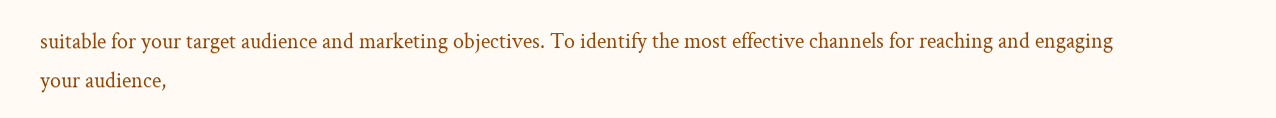suitable for your target audience and marketing objectives. To identify the most effective channels for reaching and engaging your audience,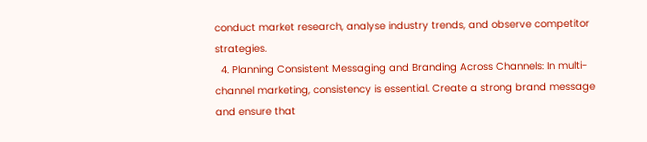conduct market research, analyse industry trends, and observe competitor strategies.
  4. Planning Consistent Messaging and Branding Across Channels: In multi-channel marketing, consistency is essential. Create a strong brand message and ensure that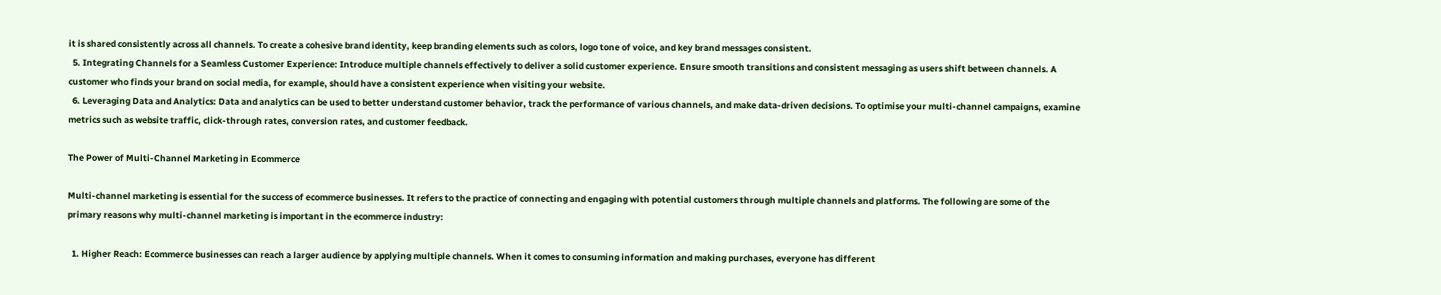it is shared consistently across all channels. To create a cohesive brand identity, keep branding elements such as colors, logo tone of voice, and key brand messages consistent.
  5. Integrating Channels for a Seamless Customer Experience: Introduce multiple channels effectively to deliver a solid customer experience. Ensure smooth transitions and consistent messaging as users shift between channels. A customer who finds your brand on social media, for example, should have a consistent experience when visiting your website.
  6. Leveraging Data and Analytics: Data and analytics can be used to better understand customer behavior, track the performance of various channels, and make data-driven decisions. To optimise your multi-channel campaigns, examine metrics such as website traffic, click-through rates, conversion rates, and customer feedback.

The Power of Multi-Channel Marketing in Ecommerce

Multi-channel marketing is essential for the success of ecommerce businesses. It refers to the practice of connecting and engaging with potential customers through multiple channels and platforms. The following are some of the primary reasons why multi-channel marketing is important in the ecommerce industry:

  1. Higher Reach: Ecommerce businesses can reach a larger audience by applying multiple channels. When it comes to consuming information and making purchases, everyone has different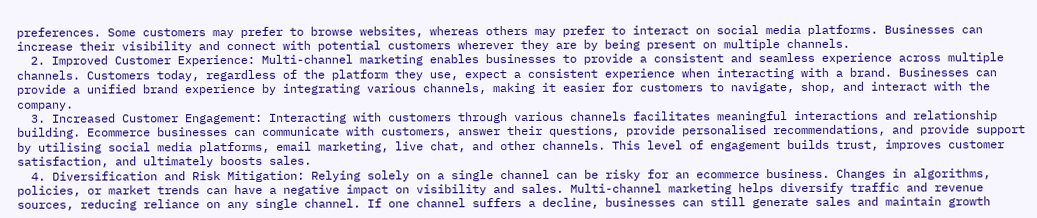preferences. Some customers may prefer to browse websites, whereas others may prefer to interact on social media platforms. Businesses can increase their visibility and connect with potential customers wherever they are by being present on multiple channels.
  2. Improved Customer Experience: Multi-channel marketing enables businesses to provide a consistent and seamless experience across multiple channels. Customers today, regardless of the platform they use, expect a consistent experience when interacting with a brand. Businesses can provide a unified brand experience by integrating various channels, making it easier for customers to navigate, shop, and interact with the company.
  3. Increased Customer Engagement: Interacting with customers through various channels facilitates meaningful interactions and relationship building. Ecommerce businesses can communicate with customers, answer their questions, provide personalised recommendations, and provide support by utilising social media platforms, email marketing, live chat, and other channels. This level of engagement builds trust, improves customer satisfaction, and ultimately boosts sales.
  4. Diversification and Risk Mitigation: Relying solely on a single channel can be risky for an ecommerce business. Changes in algorithms, policies, or market trends can have a negative impact on visibility and sales. Multi-channel marketing helps diversify traffic and revenue sources, reducing reliance on any single channel. If one channel suffers a decline, businesses can still generate sales and maintain growth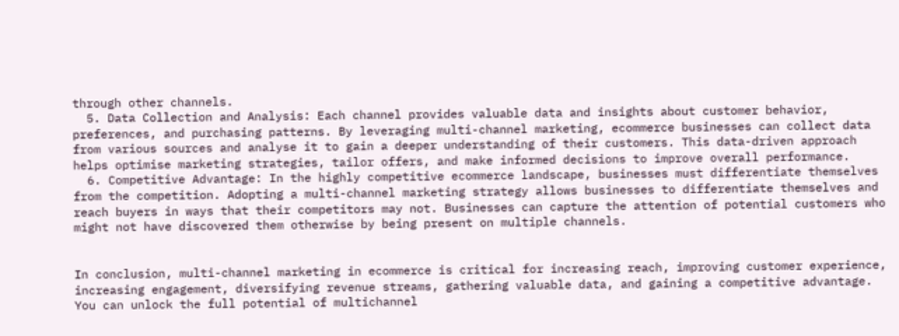through other channels.
  5. Data Collection and Analysis: Each channel provides valuable data and insights about customer behavior, preferences, and purchasing patterns. By leveraging multi-channel marketing, ecommerce businesses can collect data from various sources and analyse it to gain a deeper understanding of their customers. This data-driven approach helps optimise marketing strategies, tailor offers, and make informed decisions to improve overall performance.
  6. Competitive Advantage: In the highly competitive ecommerce landscape, businesses must differentiate themselves from the competition. Adopting a multi-channel marketing strategy allows businesses to differentiate themselves and reach buyers in ways that their competitors may not. Businesses can capture the attention of potential customers who might not have discovered them otherwise by being present on multiple channels.


In conclusion, multi-channel marketing in ecommerce is critical for increasing reach, improving customer experience, increasing engagement, diversifying revenue streams, gathering valuable data, and gaining a competitive advantage. You can unlock the full potential of multichannel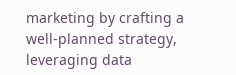marketing by crafting a well-planned strategy, leveraging data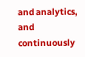and analytics, and continuously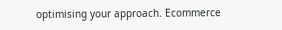optimising your approach. Ecommerce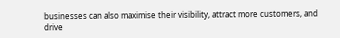businesses can also maximise their visibility, attract more customers, and drive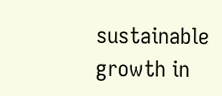sustainable growth in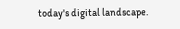today's digital landscape.